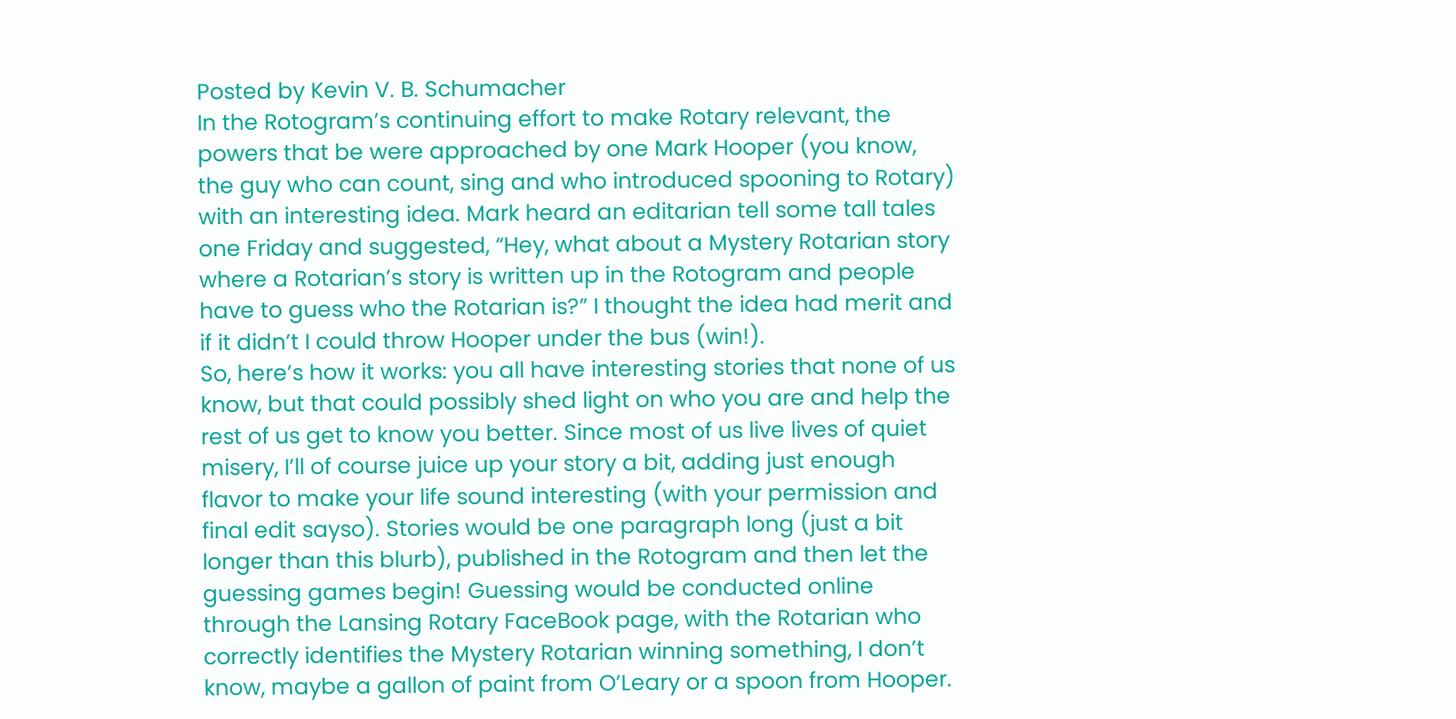Posted by Kevin V. B. Schumacher
In the Rotogram’s continuing effort to make Rotary relevant, the powers that be were approached by one Mark Hooper (you know, the guy who can count, sing and who introduced spooning to Rotary) with an interesting idea. Mark heard an editarian tell some tall tales one Friday and suggested, “Hey, what about a Mystery Rotarian story where a Rotarian’s story is written up in the Rotogram and people have to guess who the Rotarian is?” I thought the idea had merit and if it didn’t I could throw Hooper under the bus (win!).
So, here’s how it works: you all have interesting stories that none of us know, but that could possibly shed light on who you are and help the rest of us get to know you better. Since most of us live lives of quiet misery, I’ll of course juice up your story a bit, adding just enough flavor to make your life sound interesting (with your permission and final edit sayso). Stories would be one paragraph long (just a bit longer than this blurb), published in the Rotogram and then let the guessing games begin! Guessing would be conducted online through the Lansing Rotary FaceBook page, with the Rotarian who correctly identifies the Mystery Rotarian winning something, I don’t know, maybe a gallon of paint from O’Leary or a spoon from Hooper.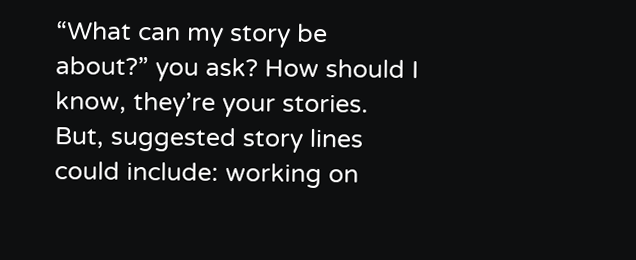“What can my story be about?” you ask? How should I know, they’re your stories. But, suggested story lines could include: working on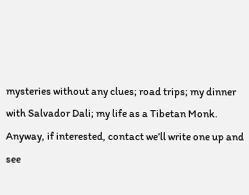mysteries without any clues; road trips; my dinner with Salvador Dali; my life as a Tibetan Monk. Anyway, if interested, contact we’ll write one up and see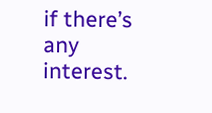if there’s any interest.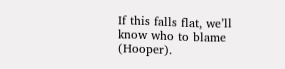If this falls flat, we’ll know who to blame (Hooper).